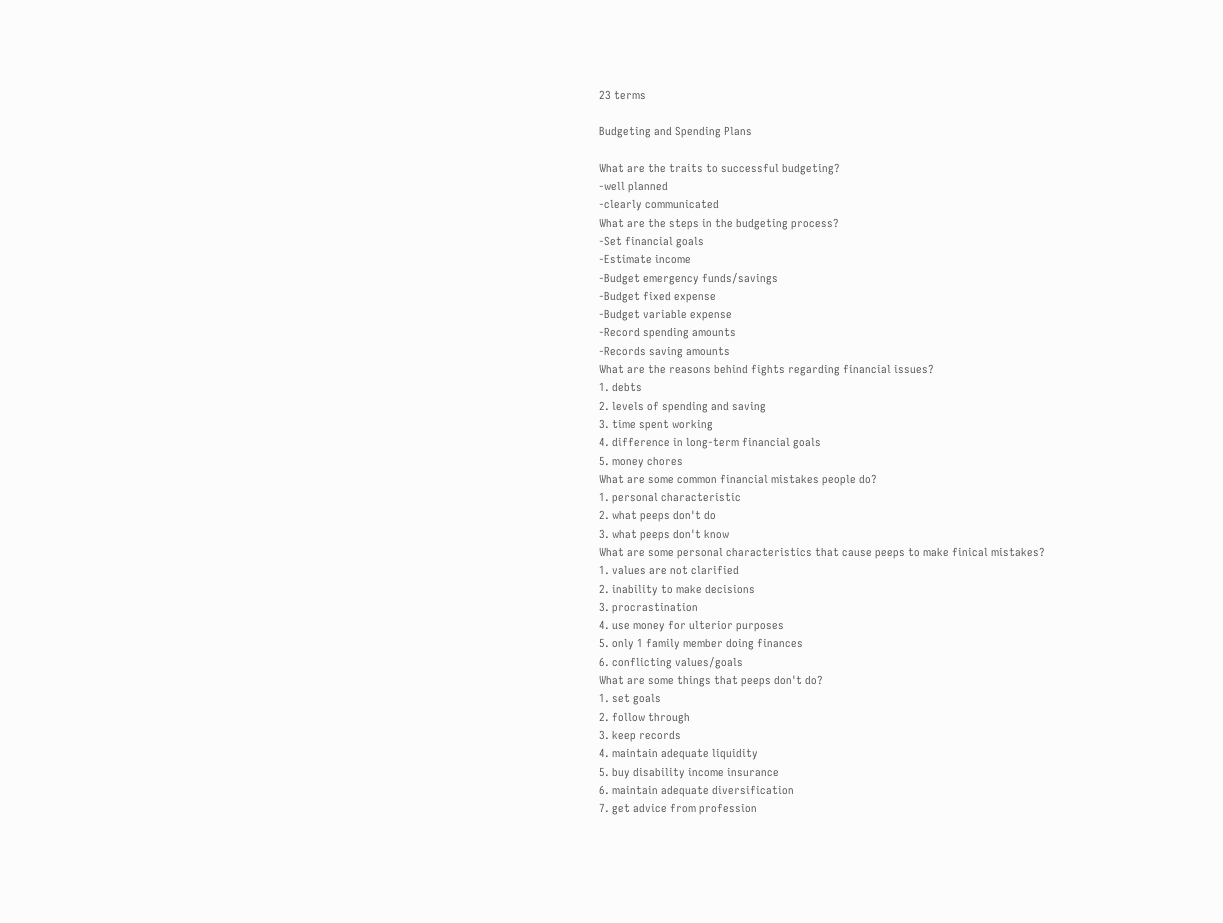23 terms

Budgeting and Spending Plans

What are the traits to successful budgeting?
-well planned
-clearly communicated
What are the steps in the budgeting process?
-Set financial goals
-Estimate income
-Budget emergency funds/savings
-Budget fixed expense
-Budget variable expense
-Record spending amounts
-Records saving amounts
What are the reasons behind fights regarding financial issues?
1. debts
2. levels of spending and saving
3. time spent working
4. difference in long-term financial goals
5. money chores
What are some common financial mistakes people do?
1. personal characteristic
2. what peeps don't do
3. what peeps don't know
What are some personal characteristics that cause peeps to make finical mistakes?
1. values are not clarified
2. inability to make decisions
3. procrastination
4. use money for ulterior purposes
5. only 1 family member doing finances
6. conflicting values/goals
What are some things that peeps don't do?
1. set goals
2. follow through
3. keep records
4. maintain adequate liquidity
5. buy disability income insurance
6. maintain adequate diversification
7. get advice from profession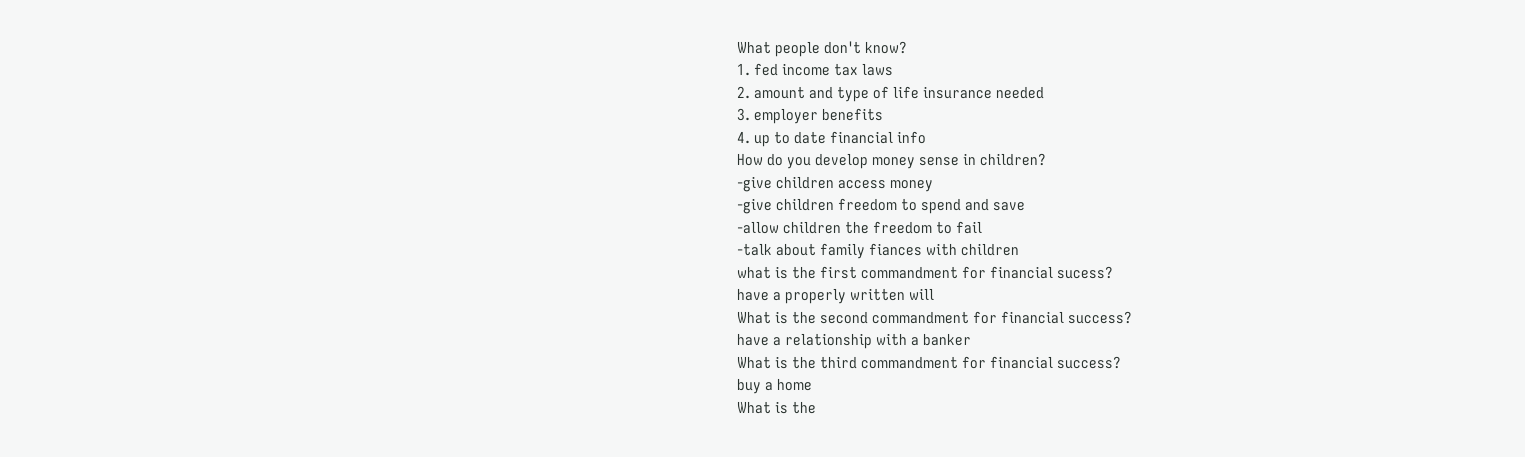What people don't know?
1. fed income tax laws
2. amount and type of life insurance needed
3. employer benefits
4. up to date financial info
How do you develop money sense in children?
-give children access money
-give children freedom to spend and save
-allow children the freedom to fail
-talk about family fiances with children
what is the first commandment for financial sucess?
have a properly written will
What is the second commandment for financial success?
have a relationship with a banker
What is the third commandment for financial success?
buy a home
What is the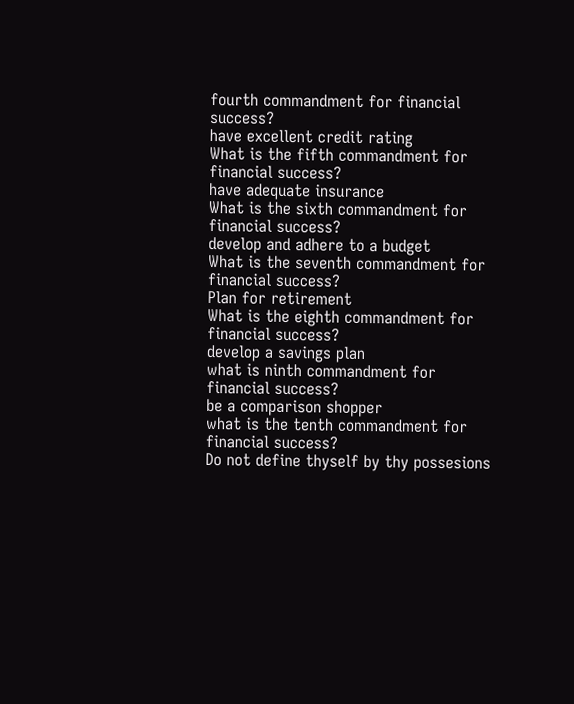fourth commandment for financial success?
have excellent credit rating
What is the fifth commandment for financial success?
have adequate insurance
What is the sixth commandment for financial success?
develop and adhere to a budget
What is the seventh commandment for financial success?
Plan for retirement
What is the eighth commandment for financial success?
develop a savings plan
what is ninth commandment for financial success?
be a comparison shopper
what is the tenth commandment for financial success?
Do not define thyself by thy possesions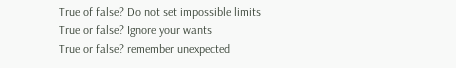True of false? Do not set impossible limits
True or false? Ignore your wants
True or false? remember unexpected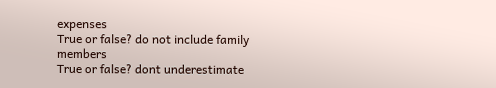expenses
True or false? do not include family members
True or false? dont underestimate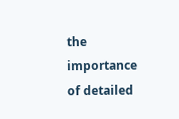the importance of detailed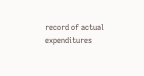record of actual expenditures